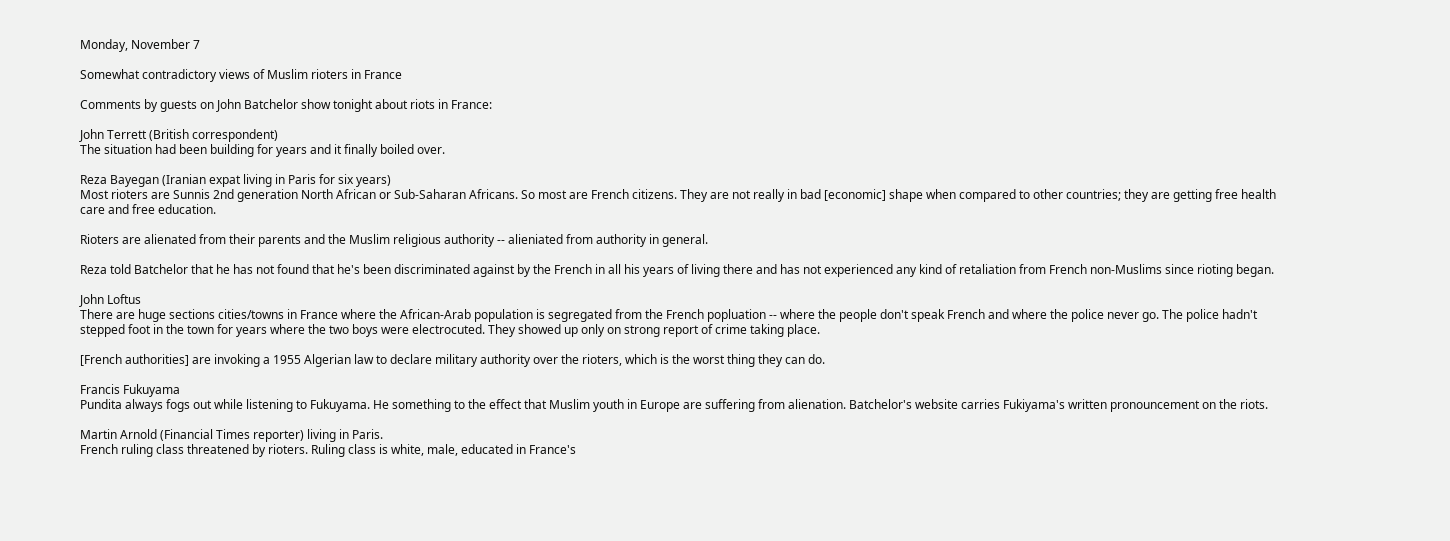Monday, November 7

Somewhat contradictory views of Muslim rioters in France

Comments by guests on John Batchelor show tonight about riots in France:

John Terrett (British correspondent)
The situation had been building for years and it finally boiled over.

Reza Bayegan (Iranian expat living in Paris for six years)
Most rioters are Sunnis 2nd generation North African or Sub-Saharan Africans. So most are French citizens. They are not really in bad [economic] shape when compared to other countries; they are getting free health care and free education.

Rioters are alienated from their parents and the Muslim religious authority -- alieniated from authority in general.

Reza told Batchelor that he has not found that he's been discriminated against by the French in all his years of living there and has not experienced any kind of retaliation from French non-Muslims since rioting began.

John Loftus
There are huge sections cities/towns in France where the African-Arab population is segregated from the French popluation -- where the people don't speak French and where the police never go. The police hadn't stepped foot in the town for years where the two boys were electrocuted. They showed up only on strong report of crime taking place.

[French authorities] are invoking a 1955 Algerian law to declare military authority over the rioters, which is the worst thing they can do.

Francis Fukuyama
Pundita always fogs out while listening to Fukuyama. He something to the effect that Muslim youth in Europe are suffering from alienation. Batchelor's website carries Fukiyama's written pronouncement on the riots.

Martin Arnold (Financial Times reporter) living in Paris.
French ruling class threatened by rioters. Ruling class is white, male, educated in France's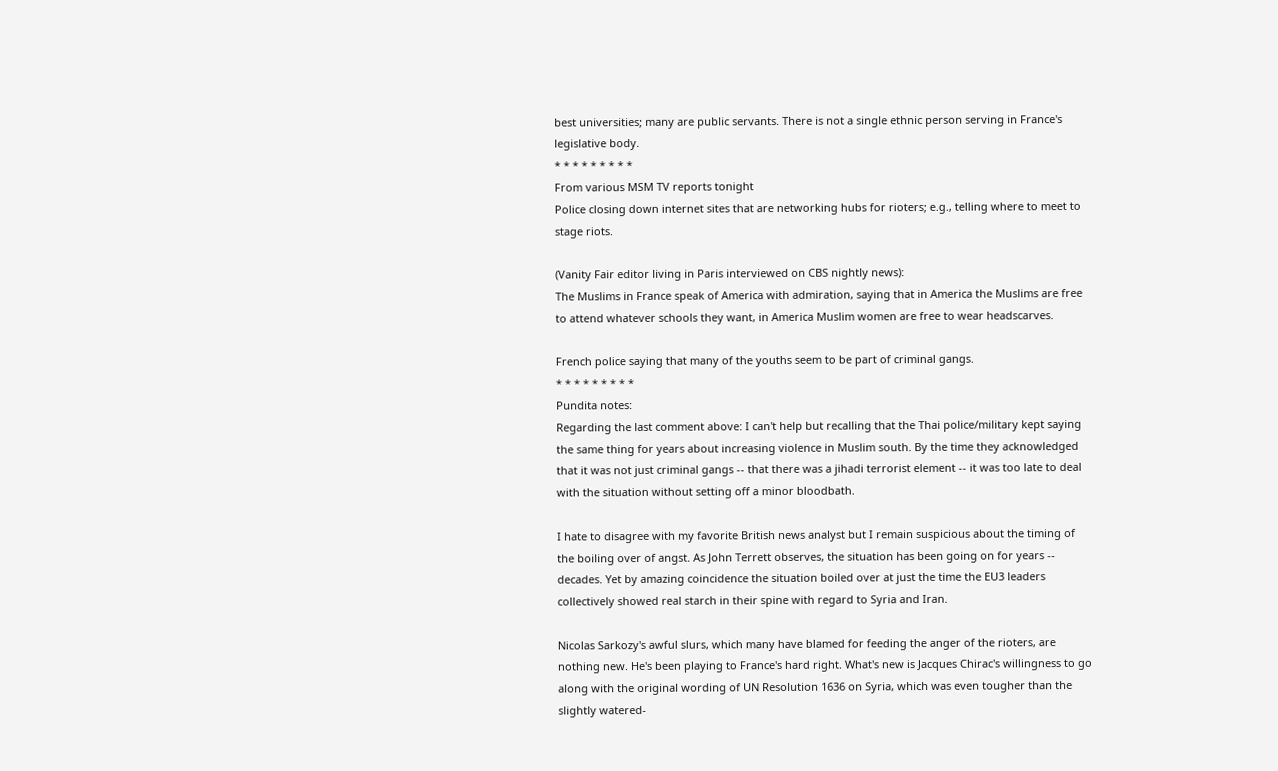best universities; many are public servants. There is not a single ethnic person serving in France's legislative body.
* * * * * * * * *
From various MSM TV reports tonight
Police closing down internet sites that are networking hubs for rioters; e.g., telling where to meet to stage riots.

(Vanity Fair editor living in Paris interviewed on CBS nightly news):
The Muslims in France speak of America with admiration, saying that in America the Muslims are free to attend whatever schools they want, in America Muslim women are free to wear headscarves.

French police saying that many of the youths seem to be part of criminal gangs.
* * * * * * * * *
Pundita notes:
Regarding the last comment above: I can't help but recalling that the Thai police/military kept saying the same thing for years about increasing violence in Muslim south. By the time they acknowledged that it was not just criminal gangs -- that there was a jihadi terrorist element -- it was too late to deal with the situation without setting off a minor bloodbath.

I hate to disagree with my favorite British news analyst but I remain suspicious about the timing of the boiling over of angst. As John Terrett observes, the situation has been going on for years -- decades. Yet by amazing coincidence the situation boiled over at just the time the EU3 leaders collectively showed real starch in their spine with regard to Syria and Iran.

Nicolas Sarkozy's awful slurs, which many have blamed for feeding the anger of the rioters, are nothing new. He's been playing to France's hard right. What's new is Jacques Chirac's willingness to go along with the original wording of UN Resolution 1636 on Syria, which was even tougher than the slightly watered-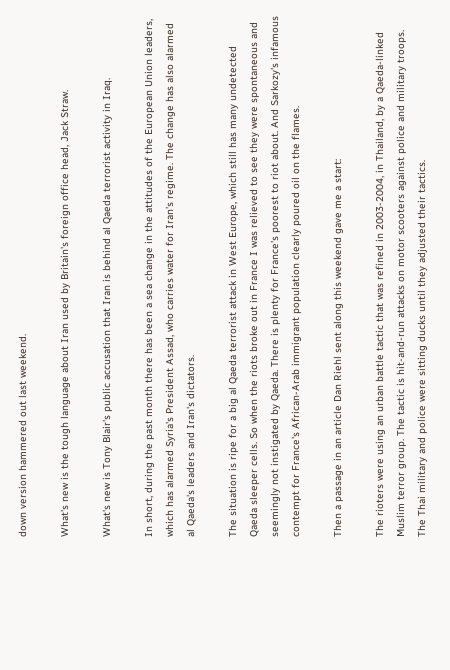down version hammered out last weekend.

What's new is the tough language about Iran used by Britain's foreign office head, Jack Straw.

What's new is Tony Blair's public accusation that Iran is behind al Qaeda terrorist activity in Iraq.

In short, during the past month there has been a sea change in the attitudes of the European Union leaders, which has alarmed Syria's President Assad, who carries water for Iran's regime. The change has also alarmed al Qaeda's leaders and Iran's dictators.

The situation is ripe for a big al Qaeda terrorist attack in West Europe, which still has many undetected Qaeda sleeper cells. So when the riots broke out in France I was relieved to see they were spontaneous and seemingly not instigated by Qaeda. There is plenty for France's poorest to riot about. And Sarkozy's infamous contempt for France's African-Arab immigrant population clearly poured oil on the flames.

Then a passage in an article Dan Riehl sent along this weekend gave me a start:

The rioters were using an urban battle tactic that was refined in 2003-2004, in Thailand, by a Qaeda-linked Muslim terror group. The tactic is hit-and-run attacks on motor scooters against police and military troops. The Thai military and police were sitting ducks until they adjusted their tactics.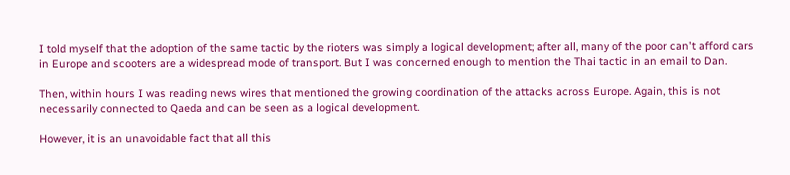I told myself that the adoption of the same tactic by the rioters was simply a logical development; after all, many of the poor can't afford cars in Europe and scooters are a widespread mode of transport. But I was concerned enough to mention the Thai tactic in an email to Dan.

Then, within hours I was reading news wires that mentioned the growing coordination of the attacks across Europe. Again, this is not necessarily connected to Qaeda and can be seen as a logical development.

However, it is an unavoidable fact that all this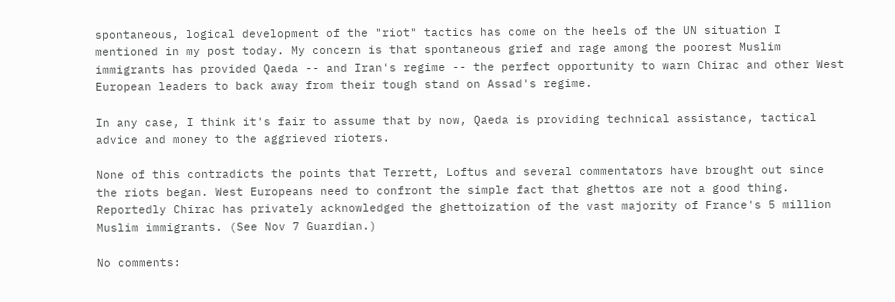spontaneous, logical development of the "riot" tactics has come on the heels of the UN situation I mentioned in my post today. My concern is that spontaneous grief and rage among the poorest Muslim immigrants has provided Qaeda -- and Iran's regime -- the perfect opportunity to warn Chirac and other West European leaders to back away from their tough stand on Assad's regime.

In any case, I think it's fair to assume that by now, Qaeda is providing technical assistance, tactical advice and money to the aggrieved rioters.

None of this contradicts the points that Terrett, Loftus and several commentators have brought out since the riots began. West Europeans need to confront the simple fact that ghettos are not a good thing. Reportedly Chirac has privately acknowledged the ghettoization of the vast majority of France's 5 million Muslim immigrants. (See Nov 7 Guardian.)

No comments: